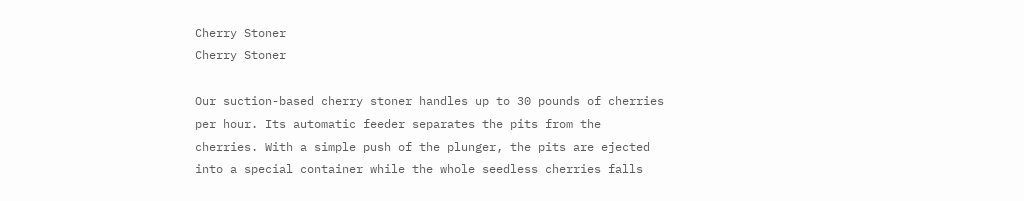Cherry Stoner
Cherry Stoner

Our suction-based cherry stoner handles up to 30 pounds of cherries per hour. Its automatic feeder separates the pits from the cherries. With a simple push of the plunger, the pits are ejected into a special container while the whole seedless cherries falls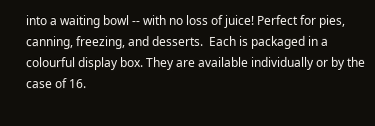into a waiting bowl -- with no loss of juice! Perfect for pies, canning, freezing, and desserts.  Each is packaged in a colourful display box. They are available individually or by the case of 16.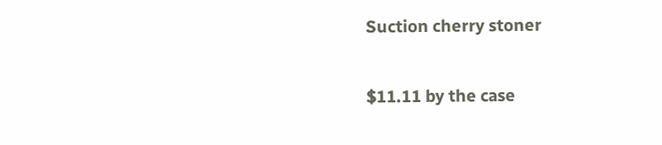Suction cherry stoner

$11.11 by the case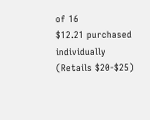of 16
$12.21 purchased individually
(Retails $20-$25)